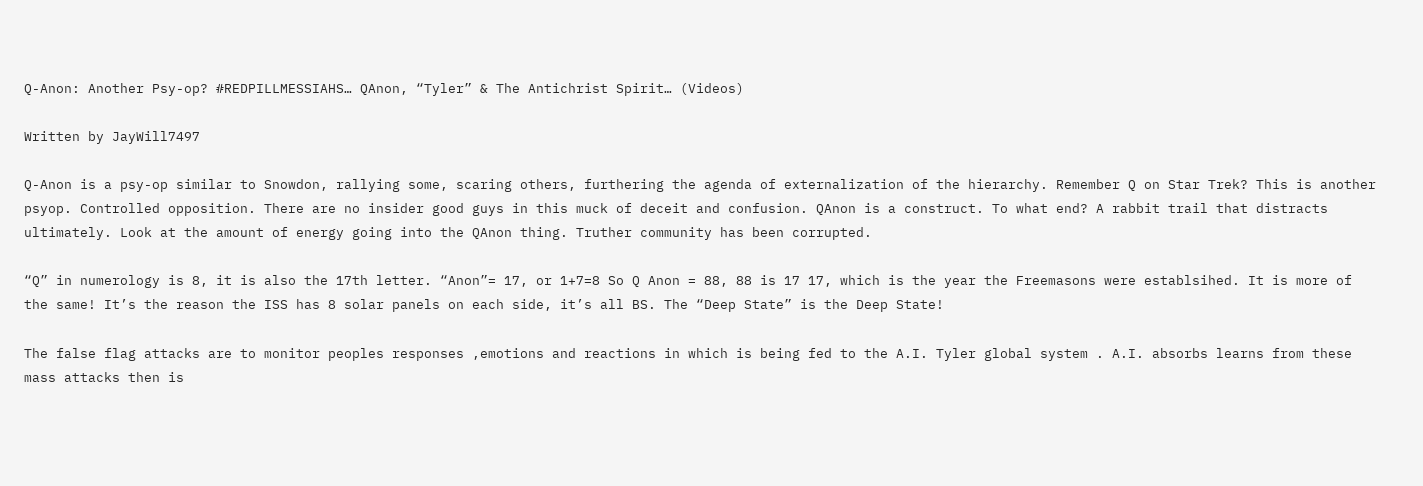Q-Anon: Another Psy-op? #REDPILLMESSIAHS… QAnon, “Tyler” & The Antichrist Spirit… (Videos)

Written by JayWill7497

Q-Anon is a psy-op similar to Snowdon, rallying some, scaring others, furthering the agenda of externalization of the hierarchy. Remember Q on Star Trek? This is another psyop. Controlled opposition. There are no insider good guys in this muck of deceit and confusion. QAnon is a construct. To what end? A rabbit trail that distracts ultimately. Look at the amount of energy going into the QAnon thing. Truther community has been corrupted.

“Q” in numerology is 8, it is also the 17th letter. “Anon”= 17, or 1+7=8 So Q Anon = 88, 88 is 17 17, which is the year the Freemasons were establsihed. It is more of the same! It’s the reason the ISS has 8 solar panels on each side, it’s all BS. The “Deep State” is the Deep State!

The false flag attacks are to monitor peoples responses ,emotions and reactions in which is being fed to the A.I. Tyler global system . A.I. absorbs learns from these mass attacks then is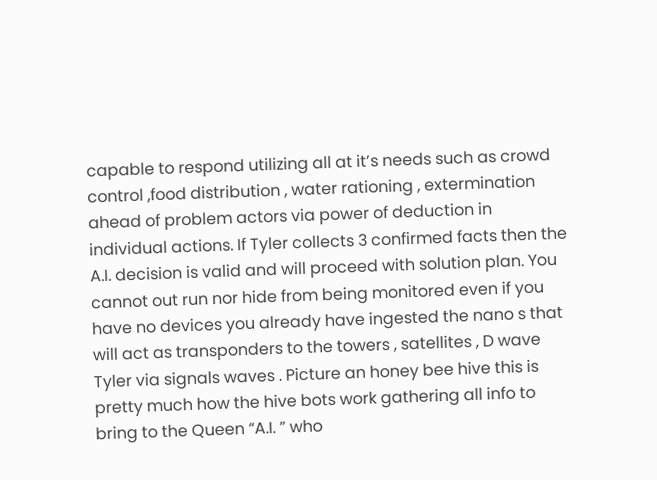capable to respond utilizing all at it’s needs such as crowd control ,food distribution , water rationing , extermination ahead of problem actors via power of deduction in individual actions. If Tyler collects 3 confirmed facts then the A.I. decision is valid and will proceed with solution plan. You cannot out run nor hide from being monitored even if you have no devices you already have ingested the nano s that will act as transponders to the towers , satellites , D wave Tyler via signals waves . Picture an honey bee hive this is pretty much how the hive bots work gathering all info to bring to the Queen “A.I. ” who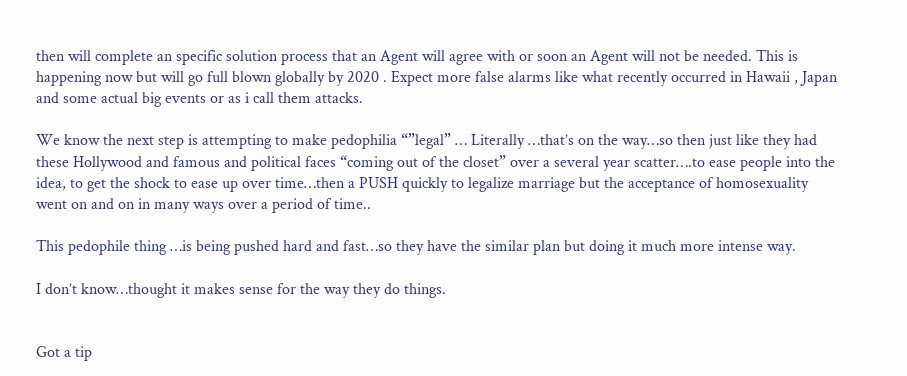then will complete an specific solution process that an Agent will agree with or soon an Agent will not be needed. This is happening now but will go full blown globally by 2020 . Expect more false alarms like what recently occurred in Hawaii , Japan and some actual big events or as i call them attacks.

We know the next step is attempting to make pedophilia “”legal” … Literally …that’s on the way…so then just like they had these Hollywood and famous and political faces “coming out of the closet” over a several year scatter….to ease people into the idea, to get the shock to ease up over time…then a PUSH quickly to legalize marriage but the acceptance of homosexuality went on and on in many ways over a period of time..

This pedophile thing …is being pushed hard and fast…so they have the similar plan but doing it much more intense way.

I don’t know…thought it makes sense for the way they do things.


Got a tip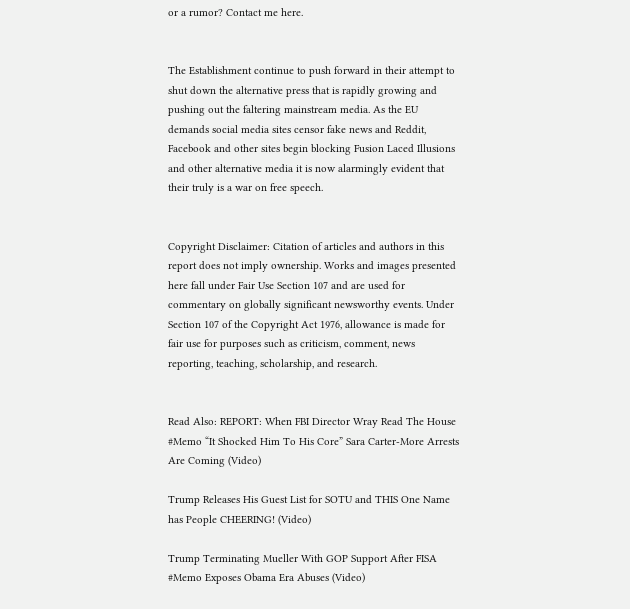or a rumor? Contact me here.


The Establishment continue to push forward in their attempt to shut down the alternative press that is rapidly growing and pushing out the faltering mainstream media. As the EU demands social media sites censor fake news and Reddit, Facebook and other sites begin blocking Fusion Laced Illusions and other alternative media it is now alarmingly evident that their truly is a war on free speech.


Copyright Disclaimer: Citation of articles and authors in this report does not imply ownership. Works and images presented here fall under Fair Use Section 107 and are used for commentary on globally significant newsworthy events. Under Section 107 of the Copyright Act 1976, allowance is made for fair use for purposes such as criticism, comment, news reporting, teaching, scholarship, and research.


Read Also: REPORT: When FBI Director Wray Read The House #Memo “It Shocked Him To His Core” Sara Carter-More Arrests Are Coming (Video)

Trump Releases His Guest List for SOTU and THIS One Name has People CHEERING! (Video)

Trump Terminating Mueller With GOP Support After FISA #Memo Exposes Obama Era Abuses (Video)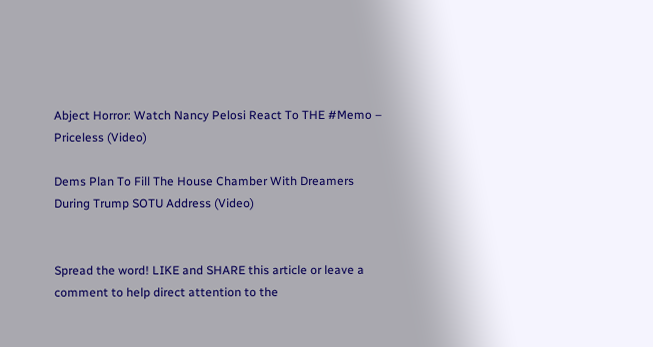Abject Horror: Watch Nancy Pelosi React To THE #Memo – Priceless (Video)

Dems Plan To Fill The House Chamber With Dreamers During Trump SOTU Address (Video)


Spread the word! LIKE and SHARE this article or leave a comment to help direct attention to the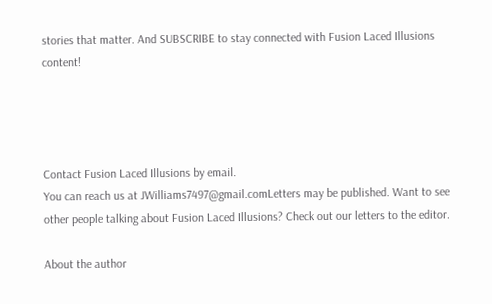stories that matter. And SUBSCRIBE to stay connected with Fusion Laced Illusions content!




Contact Fusion Laced Illusions by email.
You can reach us at JWilliams7497@gmail.comLetters may be published. Want to see other people talking about Fusion Laced Illusions? Check out our letters to the editor.

About the author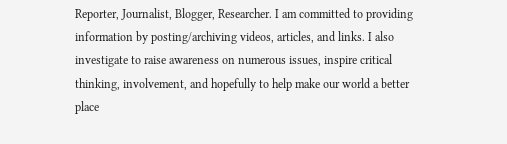Reporter, Journalist, Blogger, Researcher. I am committed to providing information by posting/archiving videos, articles, and links. I also investigate to raise awareness on numerous issues, inspire critical thinking, involvement, and hopefully to help make our world a better place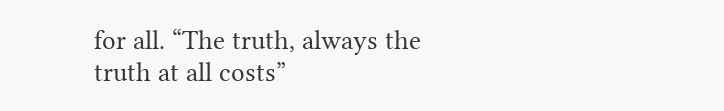for all. “The truth, always the truth at all costs”